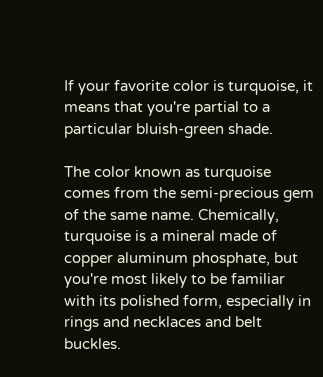If your favorite color is turquoise, it means that you're partial to a particular bluish-green shade.

The color known as turquoise comes from the semi-precious gem of the same name. Chemically, turquoise is a mineral made of copper aluminum phosphate, but you're most likely to be familiar with its polished form, especially in rings and necklaces and belt buckles.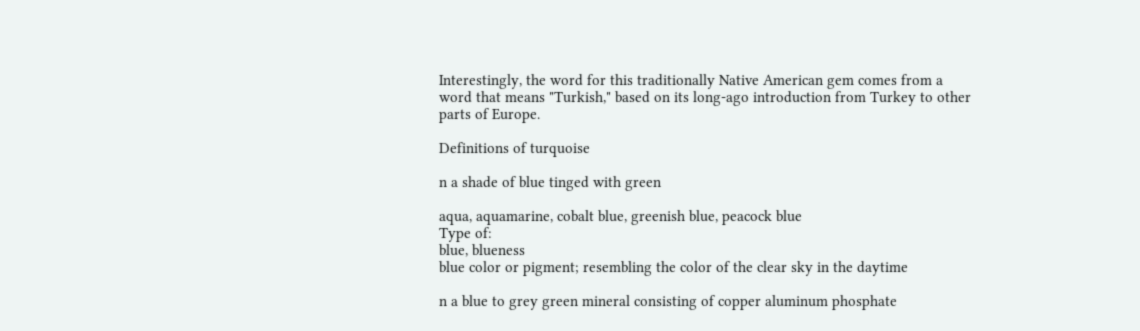Interestingly, the word for this traditionally Native American gem comes from a word that means "Turkish," based on its long-ago introduction from Turkey to other parts of Europe.

Definitions of turquoise

n a shade of blue tinged with green

aqua, aquamarine, cobalt blue, greenish blue, peacock blue
Type of:
blue, blueness
blue color or pigment; resembling the color of the clear sky in the daytime

n a blue to grey green mineral consisting of copper aluminum phosphate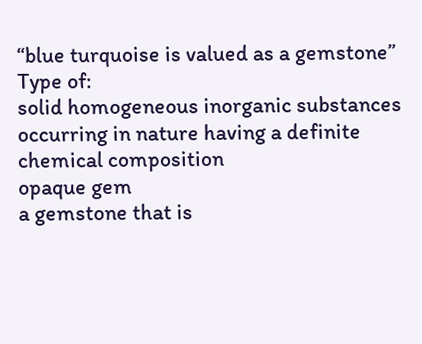“blue turquoise is valued as a gemstone”
Type of:
solid homogeneous inorganic substances occurring in nature having a definite chemical composition
opaque gem
a gemstone that is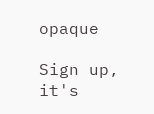opaque

Sign up, it's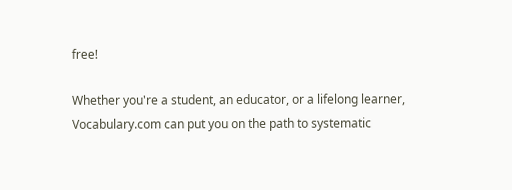free!

Whether you're a student, an educator, or a lifelong learner, Vocabulary.com can put you on the path to systematic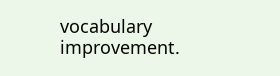vocabulary improvement.